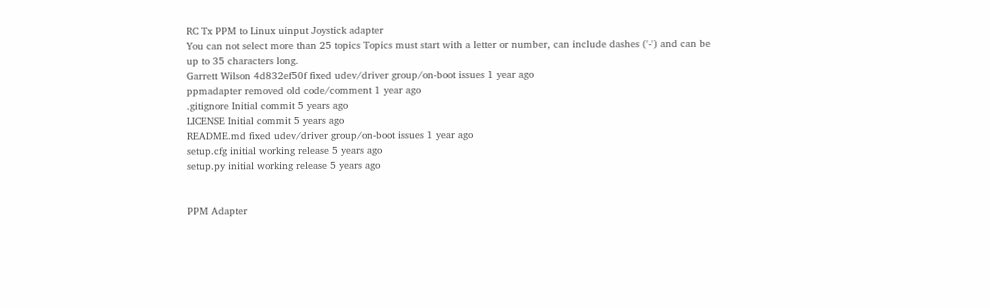RC Tx PPM to Linux uinput Joystick adapter
You can not select more than 25 topics Topics must start with a letter or number, can include dashes ('-') and can be up to 35 characters long.
Garrett Wilson 4d832ef50f fixed udev/driver group/on-boot issues 1 year ago
ppmadapter removed old code/comment 1 year ago
.gitignore Initial commit 5 years ago
LICENSE Initial commit 5 years ago
README.md fixed udev/driver group/on-boot issues 1 year ago
setup.cfg initial working release 5 years ago
setup.py initial working release 5 years ago


PPM Adapter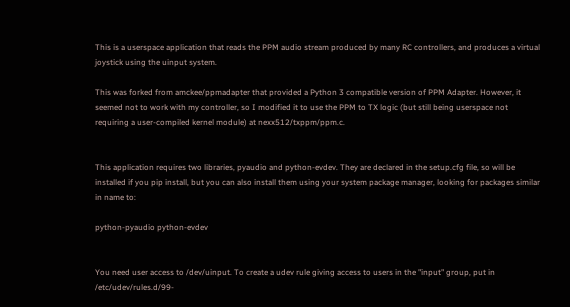This is a userspace application that reads the PPM audio stream produced by many RC controllers, and produces a virtual joystick using the uinput system.

This was forked from amckee/ppmadapter that provided a Python 3 compatible version of PPM Adapter. However, it seemed not to work with my controller, so I modified it to use the PPM to TX logic (but still being userspace not requiring a user-compiled kernel module) at nexx512/txppm/ppm.c.


This application requires two libraries, pyaudio and python-evdev. They are declared in the setup.cfg file, so will be installed if you pip install, but you can also install them using your system package manager, looking for packages similar in name to:

python-pyaudio python-evdev


You need user access to /dev/uinput. To create a udev rule giving access to users in the "input" group, put in /etc/udev/rules.d/99-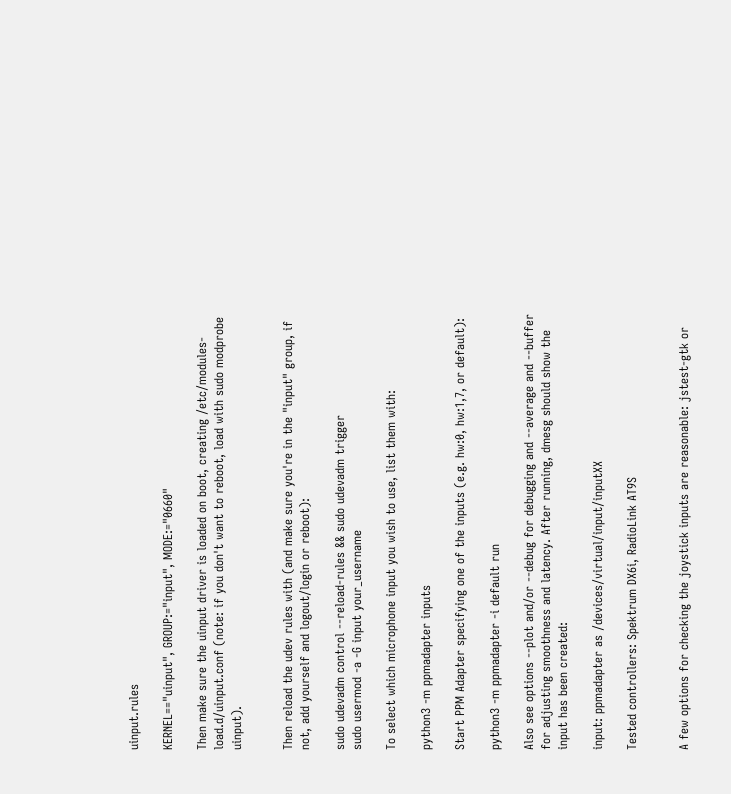uinput.rules

KERNEL=="uinput", GROUP:="input", MODE:="0660"

Then make sure the uinput driver is loaded on boot, creating /etc/modules-load.d/uinput.conf (note: if you don't want to reboot, load with sudo modprobe uinput).


Then reload the udev rules with (and make sure you're in the "input" group, if not, add yourself and logout/login or reboot):

sudo udevadm control --reload-rules && sudo udevadm trigger
sudo usermod -a -G input your_username

To select which microphone input you wish to use, list them with:

python3 -m ppmadapter inputs

Start PPM Adapter specifying one of the inputs (e.g. hw:0, hw:1,7, or default):

python3 -m ppmadapter -i default run

Also see options --plot and/or --debug for debugging and --average and --buffer for adjusting smoothness and latency. After running, dmesg should show the input has been created:

input: ppmadapter as /devices/virtual/input/inputXX

Tested controllers: Spektrum DX6i, RadioLink AT9S


A few options for checking the joystick inputs are reasonable: jstest-gtk or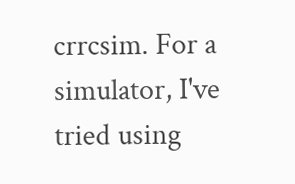crrcsim. For a simulator, I've tried using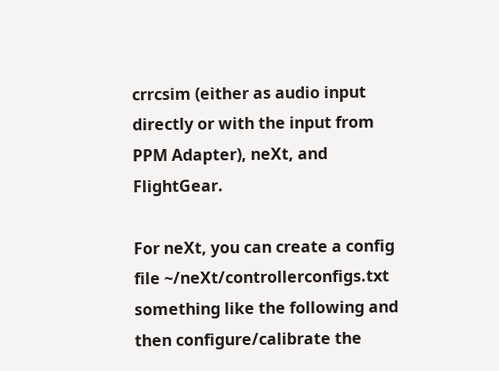crrcsim (either as audio input directly or with the input from PPM Adapter), neXt, and FlightGear.

For neXt, you can create a config file ~/neXt/controllerconfigs.txt something like the following and then configure/calibrate the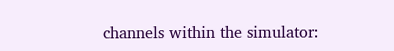channels within the simulator: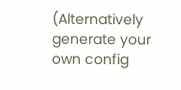(Alternatively generate your own config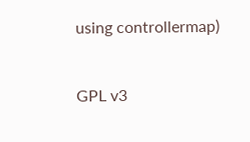using controllermap)


GPL v3